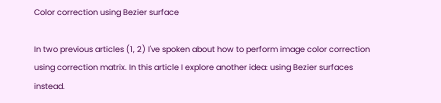Color correction using Bezier surface

In two previous articles (1, 2) I've spoken about how to perform image color correction using correction matrix. In this article I explore another idea: using Bezier surfaces instead.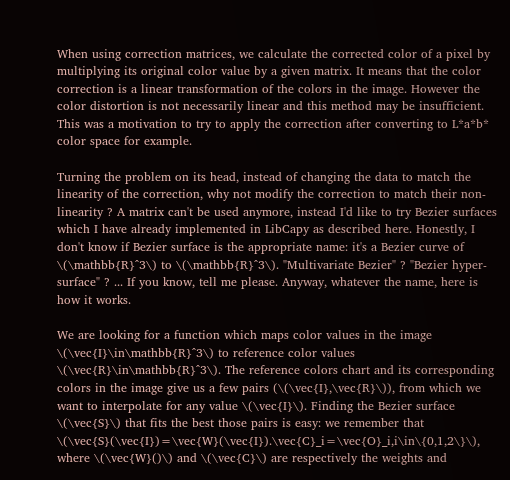When using correction matrices, we calculate the corrected color of a pixel by multiplying its original color value by a given matrix. It means that the color correction is a linear transformation of the colors in the image. However the color distortion is not necessarily linear and this method may be insufficient. This was a motivation to try to apply the correction after converting to L*a*b* color space for example.

Turning the problem on its head, instead of changing the data to match the linearity of the correction, why not modify the correction to match their non-linearity ? A matrix can't be used anymore, instead I'd like to try Bezier surfaces which I have already implemented in LibCapy as described here. Honestly, I don't know if Bezier surface is the appropriate name: it's a Bezier curve of \(\mathbb{R}^3\) to \(\mathbb{R}^3\). "Multivariate Bezier" ? "Bezier hyper-surface" ? ... If you know, tell me please. Anyway, whatever the name, here is how it works.

We are looking for a function which maps color values in the image \(\vec{I}\in\mathbb{R}^3\) to reference color values \(\vec{R}\in\mathbb{R}^3\). The reference colors chart and its corresponding colors in the image give us a few pairs (\(\vec{I},\vec{R}\)), from which we want to interpolate for any value \(\vec{I}\). Finding the Bezier surface \(\vec{S}\) that fits the best those pairs is easy: we remember that \(\vec{S}(\vec{I})=\vec{W}(\vec{I}).\vec{C}_i=\vec{O}_i,i\in\{0,1,2\}\), where \(\vec{W}()\) and \(\vec{C}\) are respectively the weights and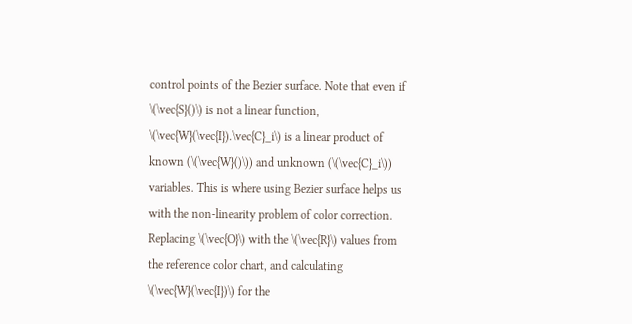control points of the Bezier surface. Note that even if \(\vec{S}()\) is not a linear function, \(\vec{W}(\vec{I}).\vec{C}_i\) is a linear product of known (\(\vec{W}()\)) and unknown (\(\vec{C}_i\)) variables. This is where using Bezier surface helps us with the non-linearity problem of color correction. Replacing \(\vec{O}\) with the \(\vec{R}\) values from the reference color chart, and calculating \(\vec{W}(\vec{I})\) for the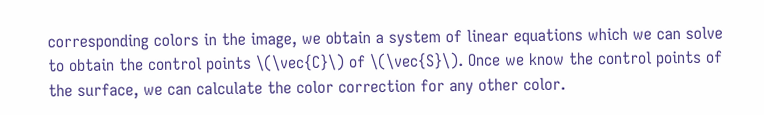corresponding colors in the image, we obtain a system of linear equations which we can solve to obtain the control points \(\vec{C}\) of \(\vec{S}\). Once we know the control points of the surface, we can calculate the color correction for any other color.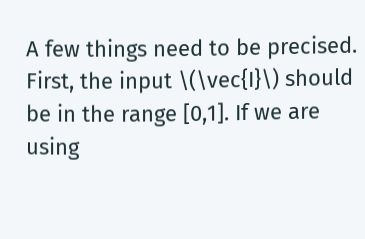A few things need to be precised. First, the input \(\vec{I}\) should be in the range [0,1]. If we are using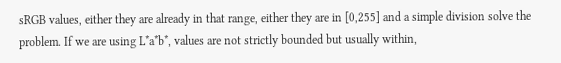sRGB values, either they are already in that range, either they are in [0,255] and a simple division solve the problem. If we are using L*a*b*, values are not strictly bounded but usually within,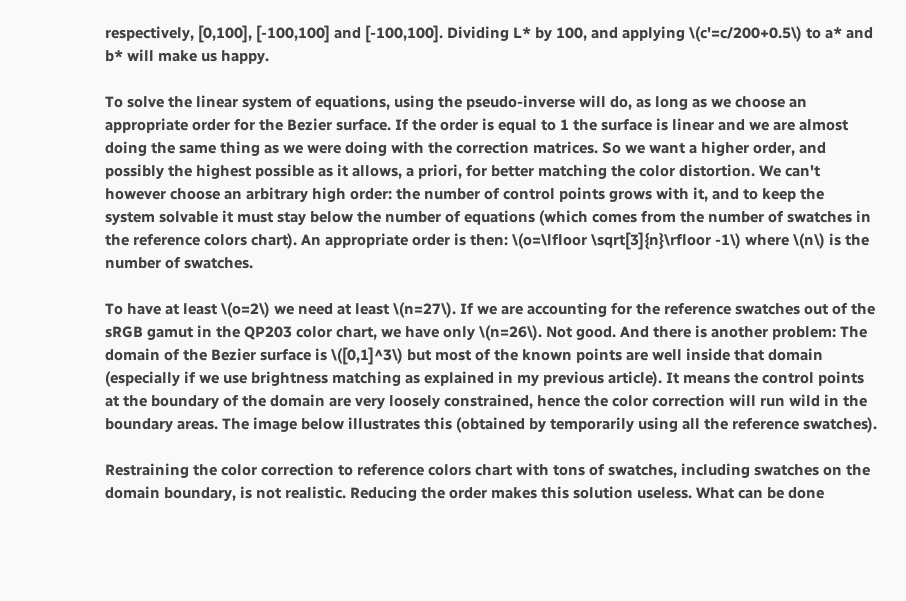respectively, [0,100], [-100,100] and [-100,100]. Dividing L* by 100, and applying \(c'=c/200+0.5\) to a* and b* will make us happy.

To solve the linear system of equations, using the pseudo-inverse will do, as long as we choose an appropriate order for the Bezier surface. If the order is equal to 1 the surface is linear and we are almost doing the same thing as we were doing with the correction matrices. So we want a higher order, and possibly the highest possible as it allows, a priori, for better matching the color distortion. We can't however choose an arbitrary high order: the number of control points grows with it, and to keep the system solvable it must stay below the number of equations (which comes from the number of swatches in the reference colors chart). An appropriate order is then: \(o=\lfloor \sqrt[3]{n}\rfloor -1\) where \(n\) is the number of swatches.

To have at least \(o=2\) we need at least \(n=27\). If we are accounting for the reference swatches out of the sRGB gamut in the QP203 color chart, we have only \(n=26\). Not good. And there is another problem: The domain of the Bezier surface is \([0,1]^3\) but most of the known points are well inside that domain (especially if we use brightness matching as explained in my previous article). It means the control points at the boundary of the domain are very loosely constrained, hence the color correction will run wild in the boundary areas. The image below illustrates this (obtained by temporarily using all the reference swatches).

Restraining the color correction to reference colors chart with tons of swatches, including swatches on the domain boundary, is not realistic. Reducing the order makes this solution useless. What can be done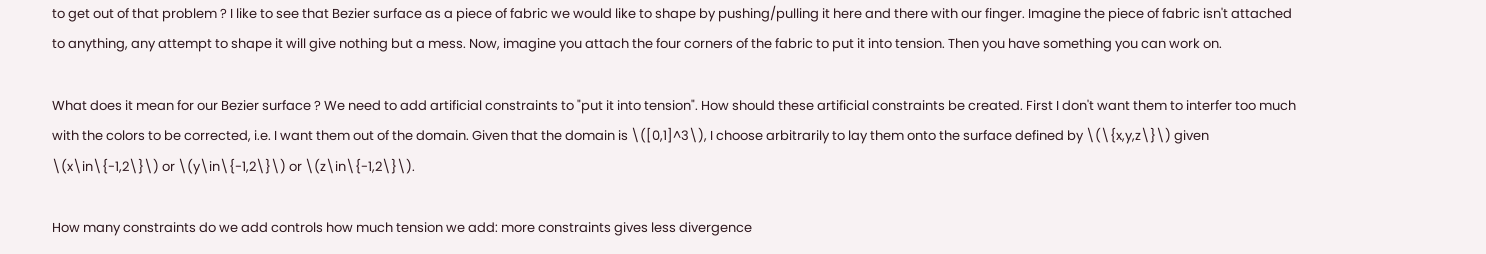to get out of that problem ? I like to see that Bezier surface as a piece of fabric we would like to shape by pushing/pulling it here and there with our finger. Imagine the piece of fabric isn't attached to anything, any attempt to shape it will give nothing but a mess. Now, imagine you attach the four corners of the fabric to put it into tension. Then you have something you can work on.

What does it mean for our Bezier surface ? We need to add artificial constraints to "put it into tension". How should these artificial constraints be created. First I don't want them to interfer too much with the colors to be corrected, i.e. I want them out of the domain. Given that the domain is \([0,1]^3\), I choose arbitrarily to lay them onto the surface defined by \(\{x,y,z\}\) given \(x\in\{-1,2\}\) or \(y\in\{-1,2\}\) or \(z\in\{-1,2\}\).

How many constraints do we add controls how much tension we add: more constraints gives less divergence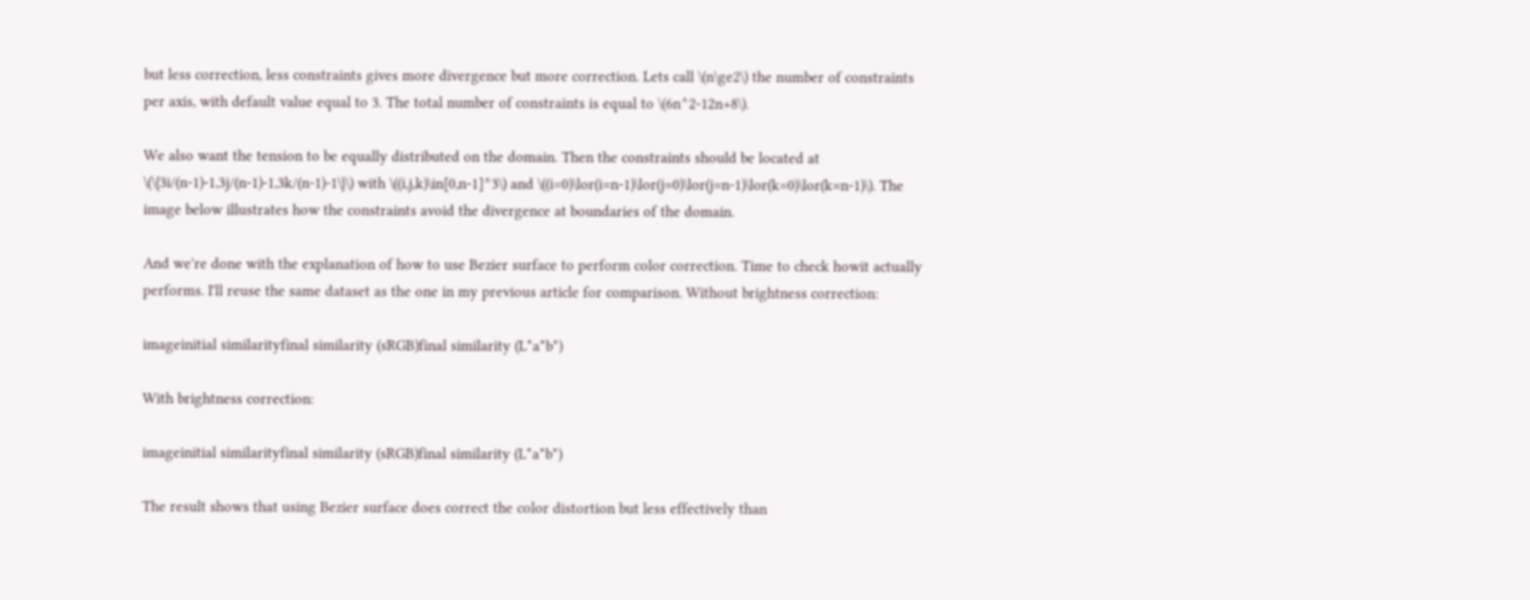but less correction, less constraints gives more divergence but more correction. Lets call \(n\ge2\) the number of constraints per axis, with default value equal to 3. The total number of constraints is equal to \(6n^2-12n+8\).

We also want the tension to be equally distributed on the domain. Then the constraints should be located at \(\{3i/(n-1)-1,3j/(n-1)-1,3k/(n-1)-1\}\) with \((i,j,k)\in[0,n-1]^3\) and \((i=0)\lor(i=n-1)\lor(j=0)\lor(j=n-1)\lor(k=0)\lor(k=n-1)\). The image below illustrates how the constraints avoid the divergence at boundaries of the domain.

And we're done with the explanation of how to use Bezier surface to perform color correction. Time to check howit actually performs. I'll reuse the same dataset as the one in my previous article for comparison. Without brightness correction:

imageinitial similarityfinal similarity (sRGB)final similarity (L*a*b*)

With brightness correction:

imageinitial similarityfinal similarity (sRGB)final similarity (L*a*b*)

The result shows that using Bezier surface does correct the color distortion but less effectively than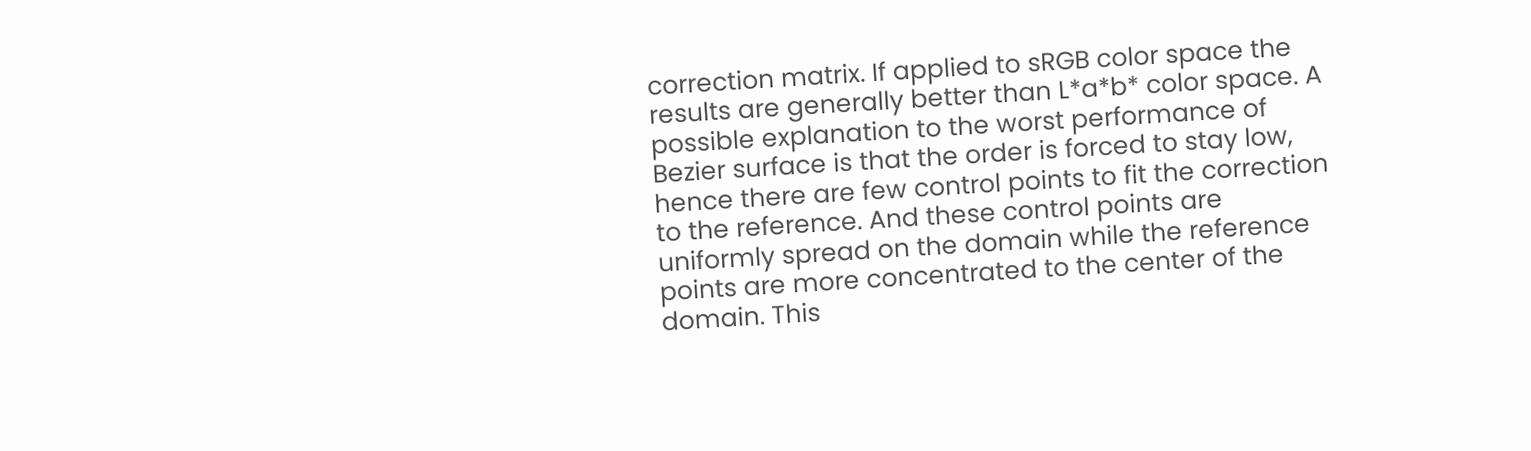correction matrix. If applied to sRGB color space the results are generally better than L*a*b* color space. A possible explanation to the worst performance of Bezier surface is that the order is forced to stay low, hence there are few control points to fit the correction to the reference. And these control points are uniformly spread on the domain while the reference points are more concentrated to the center of the domain. This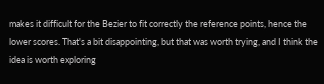makes it difficult for the Bezier to fit correctly the reference points, hence the lower scores. That's a bit disappointing, but that was worth trying, and I think the idea is worth exploring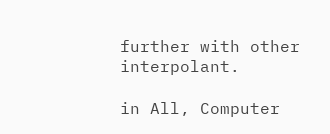further with other interpolant.

in All, Computer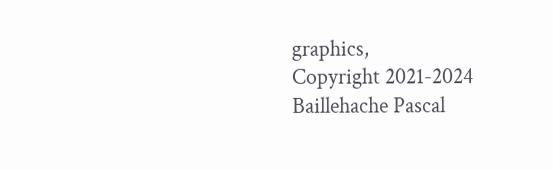graphics,
Copyright 2021-2024 Baillehache Pascal